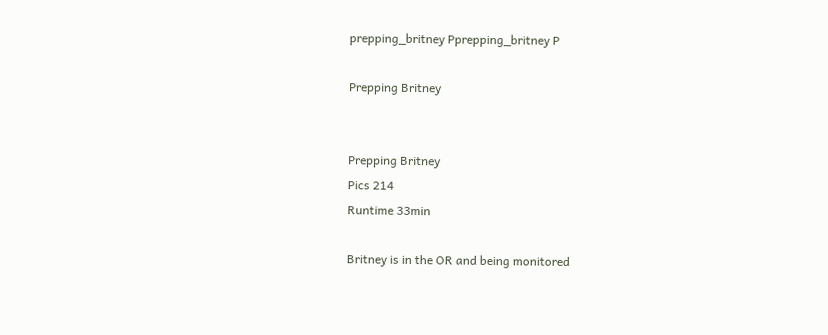prepping_britney Pprepping_britney P

Prepping Britney


Prepping Britney
Pics 214
Runtime 33min

Britney is in the OR and being monitored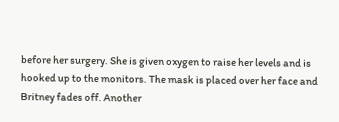before her surgery. She is given oxygen to raise her levels and is hooked up to the monitors. The mask is placed over her face and Britney fades off. Another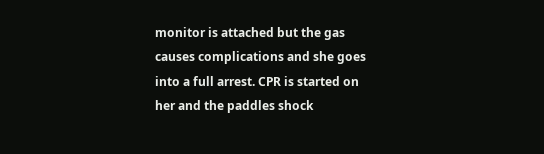monitor is attached but the gas causes complications and she goes into a full arrest. CPR is started on her and the paddles shock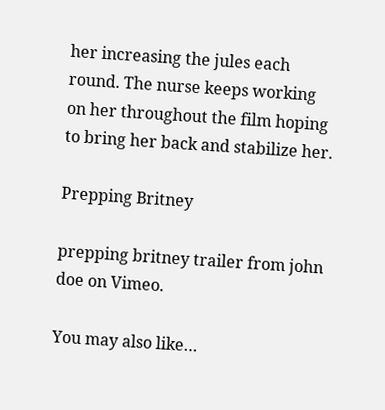her increasing the jules each round. The nurse keeps working on her throughout the film hoping to bring her back and stabilize her.

Prepping Britney

prepping britney trailer from john doe on Vimeo.

You may also like…